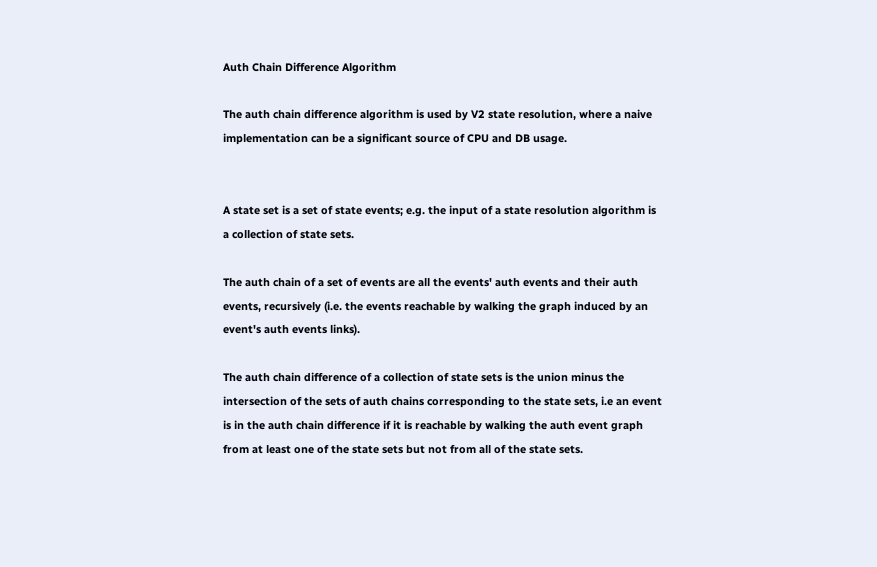Auth Chain Difference Algorithm

The auth chain difference algorithm is used by V2 state resolution, where a naive implementation can be a significant source of CPU and DB usage.


A state set is a set of state events; e.g. the input of a state resolution algorithm is a collection of state sets.

The auth chain of a set of events are all the events' auth events and their auth events, recursively (i.e. the events reachable by walking the graph induced by an event's auth events links).

The auth chain difference of a collection of state sets is the union minus the intersection of the sets of auth chains corresponding to the state sets, i.e an event is in the auth chain difference if it is reachable by walking the auth event graph from at least one of the state sets but not from all of the state sets.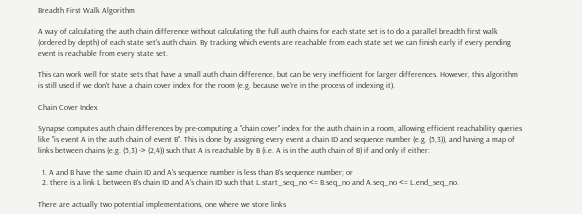Breadth First Walk Algorithm

A way of calculating the auth chain difference without calculating the full auth chains for each state set is to do a parallel breadth first walk (ordered by depth) of each state set's auth chain. By tracking which events are reachable from each state set we can finish early if every pending event is reachable from every state set.

This can work well for state sets that have a small auth chain difference, but can be very inefficient for larger differences. However, this algorithm is still used if we don't have a chain cover index for the room (e.g. because we're in the process of indexing it).

Chain Cover Index

Synapse computes auth chain differences by pre-computing a "chain cover" index for the auth chain in a room, allowing efficient reachability queries like "is event A in the auth chain of event B". This is done by assigning every event a chain ID and sequence number (e.g. (5,3)), and having a map of links between chains (e.g. (5,3) -> (2,4)) such that A is reachable by B (i.e. A is in the auth chain of B) if and only if either:

  1. A and B have the same chain ID and A's sequence number is less than B's sequence number; or
  2. there is a link L between B's chain ID and A's chain ID such that L.start_seq_no <= B.seq_no and A.seq_no <= L.end_seq_no.

There are actually two potential implementations, one where we store links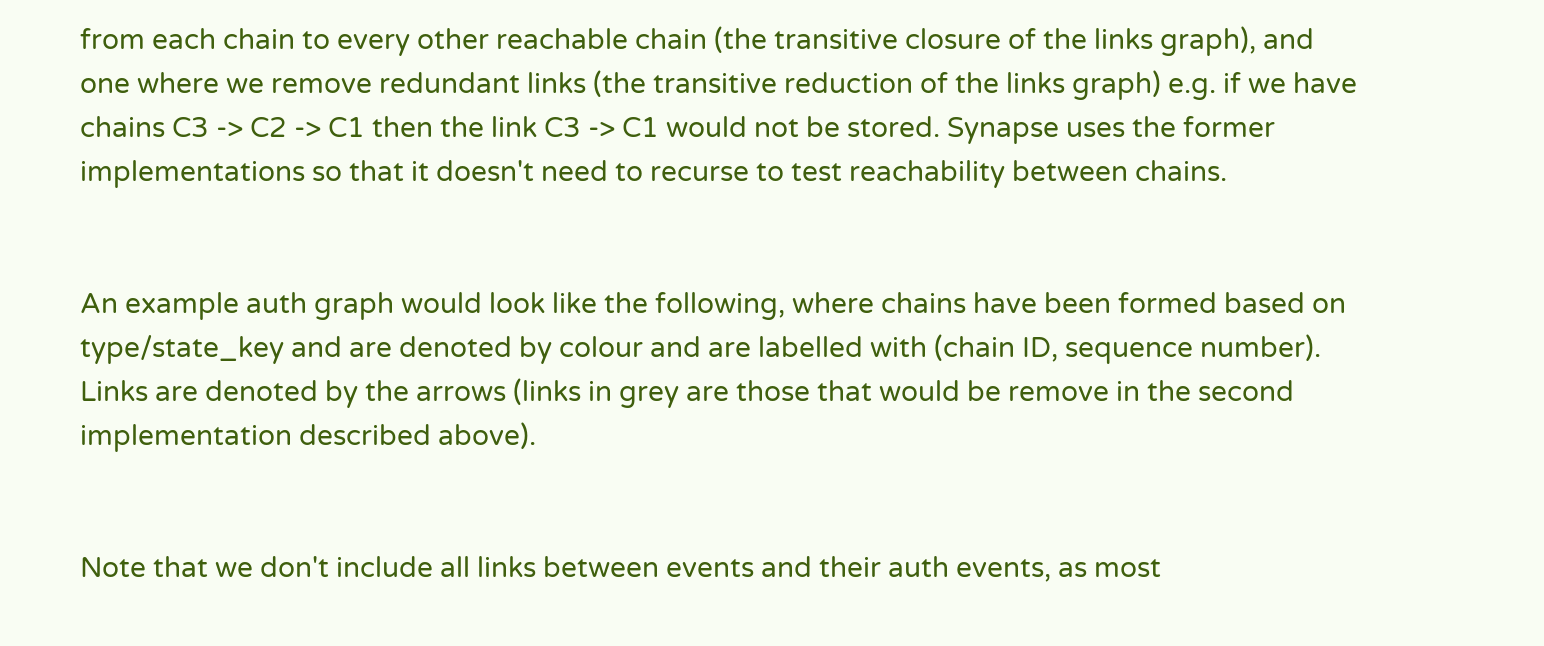from each chain to every other reachable chain (the transitive closure of the links graph), and one where we remove redundant links (the transitive reduction of the links graph) e.g. if we have chains C3 -> C2 -> C1 then the link C3 -> C1 would not be stored. Synapse uses the former implementations so that it doesn't need to recurse to test reachability between chains.


An example auth graph would look like the following, where chains have been formed based on type/state_key and are denoted by colour and are labelled with (chain ID, sequence number). Links are denoted by the arrows (links in grey are those that would be remove in the second implementation described above).


Note that we don't include all links between events and their auth events, as most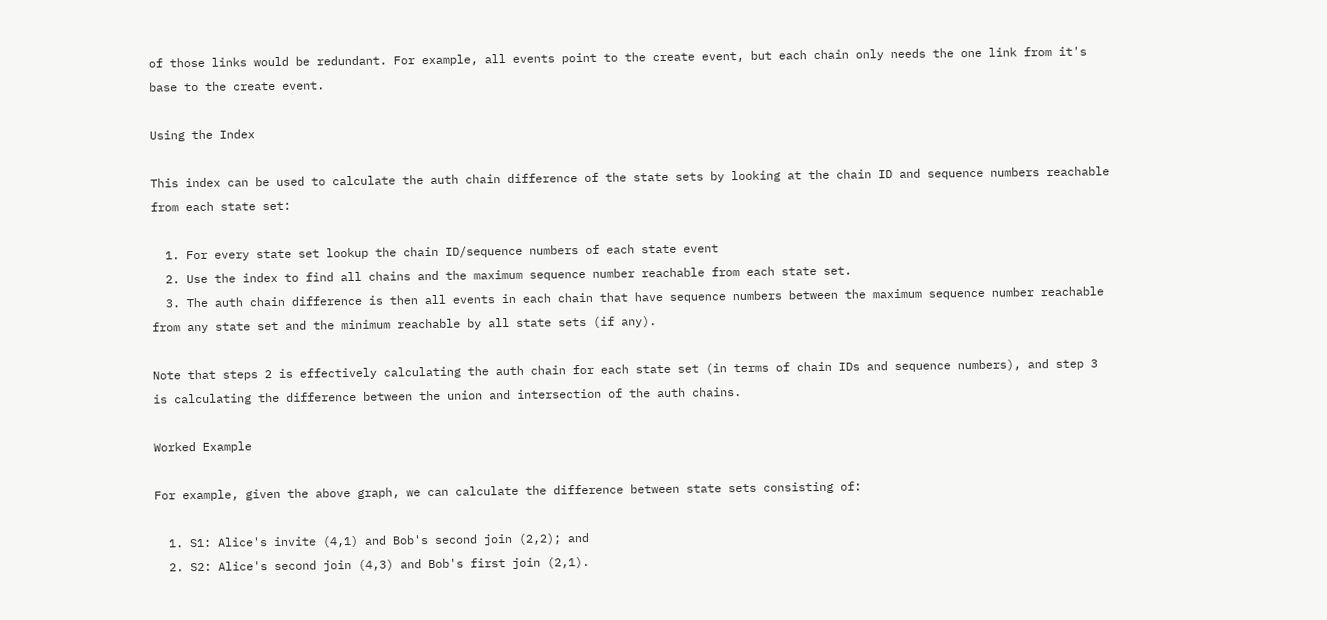of those links would be redundant. For example, all events point to the create event, but each chain only needs the one link from it's base to the create event.

Using the Index

This index can be used to calculate the auth chain difference of the state sets by looking at the chain ID and sequence numbers reachable from each state set:

  1. For every state set lookup the chain ID/sequence numbers of each state event
  2. Use the index to find all chains and the maximum sequence number reachable from each state set.
  3. The auth chain difference is then all events in each chain that have sequence numbers between the maximum sequence number reachable from any state set and the minimum reachable by all state sets (if any).

Note that steps 2 is effectively calculating the auth chain for each state set (in terms of chain IDs and sequence numbers), and step 3 is calculating the difference between the union and intersection of the auth chains.

Worked Example

For example, given the above graph, we can calculate the difference between state sets consisting of:

  1. S1: Alice's invite (4,1) and Bob's second join (2,2); and
  2. S2: Alice's second join (4,3) and Bob's first join (2,1).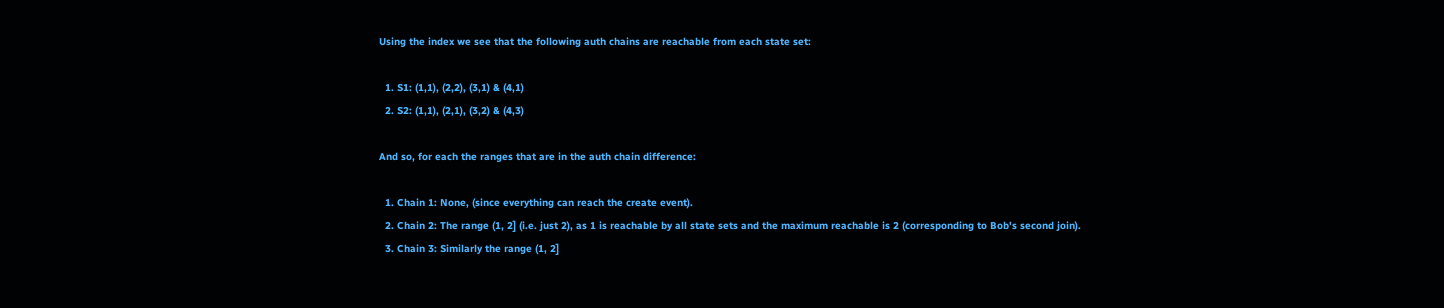Using the index we see that the following auth chains are reachable from each state set:

  1. S1: (1,1), (2,2), (3,1) & (4,1)
  2. S2: (1,1), (2,1), (3,2) & (4,3)

And so, for each the ranges that are in the auth chain difference:

  1. Chain 1: None, (since everything can reach the create event).
  2. Chain 2: The range (1, 2] (i.e. just 2), as 1 is reachable by all state sets and the maximum reachable is 2 (corresponding to Bob's second join).
  3. Chain 3: Similarly the range (1, 2]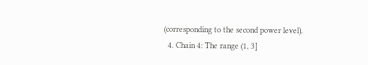(corresponding to the second power level).
  4. Chain 4: The range (1, 3]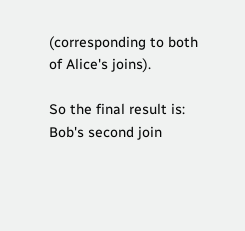(corresponding to both of Alice's joins).

So the final result is: Bob's second join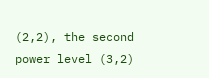(2,2), the second power level (3,2)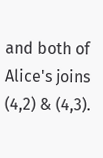and both of Alice's joins (4,2) & (4,3).